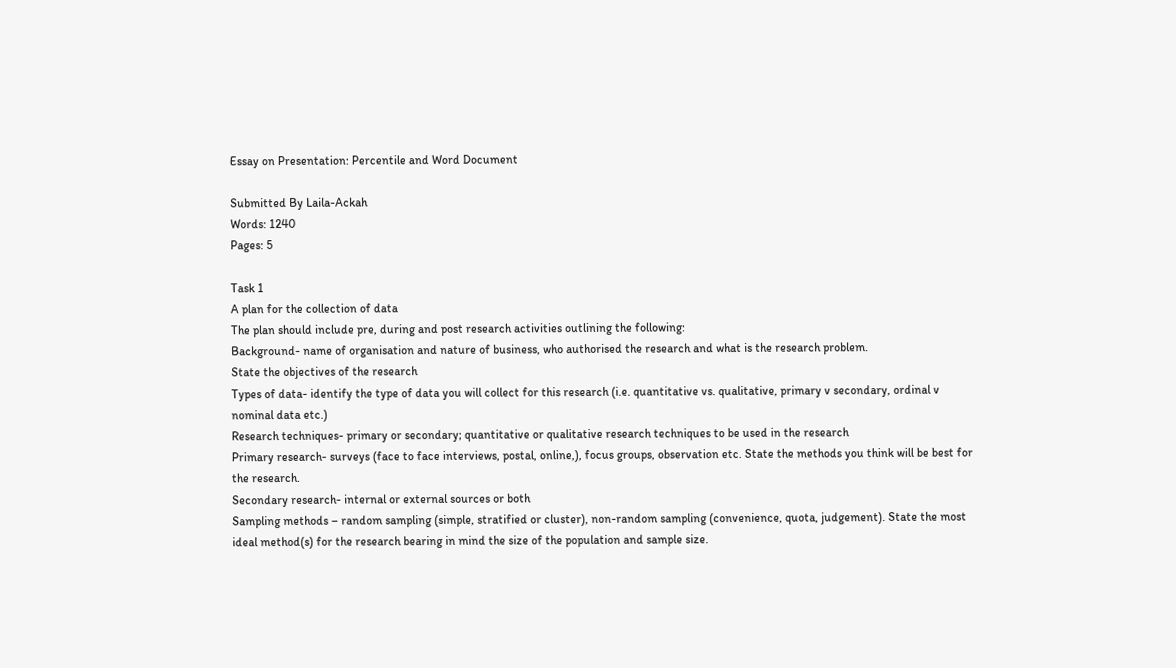Essay on Presentation: Percentile and Word Document

Submitted By Laila-Ackah
Words: 1240
Pages: 5

Task 1
A plan for the collection of data
The plan should include pre, during and post research activities outlining the following:
Background- name of organisation and nature of business, who authorised the research and what is the research problem.
State the objectives of the research
Types of data- identify the type of data you will collect for this research (i.e. quantitative vs. qualitative, primary v secondary, ordinal v nominal data etc.)
Research techniques- primary or secondary; quantitative or qualitative research techniques to be used in the research
Primary research- surveys (face to face interviews, postal, online,), focus groups, observation etc. State the methods you think will be best for the research.
Secondary research- internal or external sources or both
Sampling methods – random sampling (simple, stratified or cluster), non-random sampling (convenience, quota, judgement). State the most ideal method(s) for the research bearing in mind the size of the population and sample size.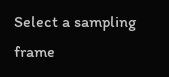Select a sampling frame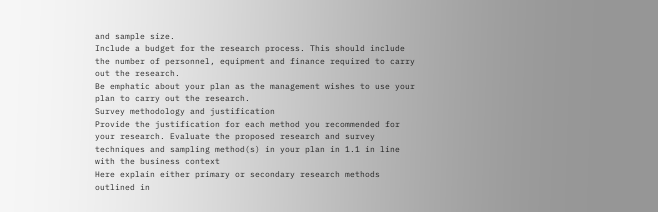and sample size.
Include a budget for the research process. This should include the number of personnel, equipment and finance required to carry out the research.
Be emphatic about your plan as the management wishes to use your plan to carry out the research.
Survey methodology and justification
Provide the justification for each method you recommended for your research. Evaluate the proposed research and survey techniques and sampling method(s) in your plan in 1.1 in line with the business context
Here explain either primary or secondary research methods outlined in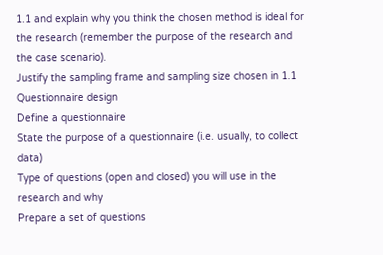1.1 and explain why you think the chosen method is ideal for the research (remember the purpose of the research and the case scenario).
Justify the sampling frame and sampling size chosen in 1.1
Questionnaire design
Define a questionnaire
State the purpose of a questionnaire (i.e. usually, to collect data)
Type of questions (open and closed) you will use in the research and why
Prepare a set of questions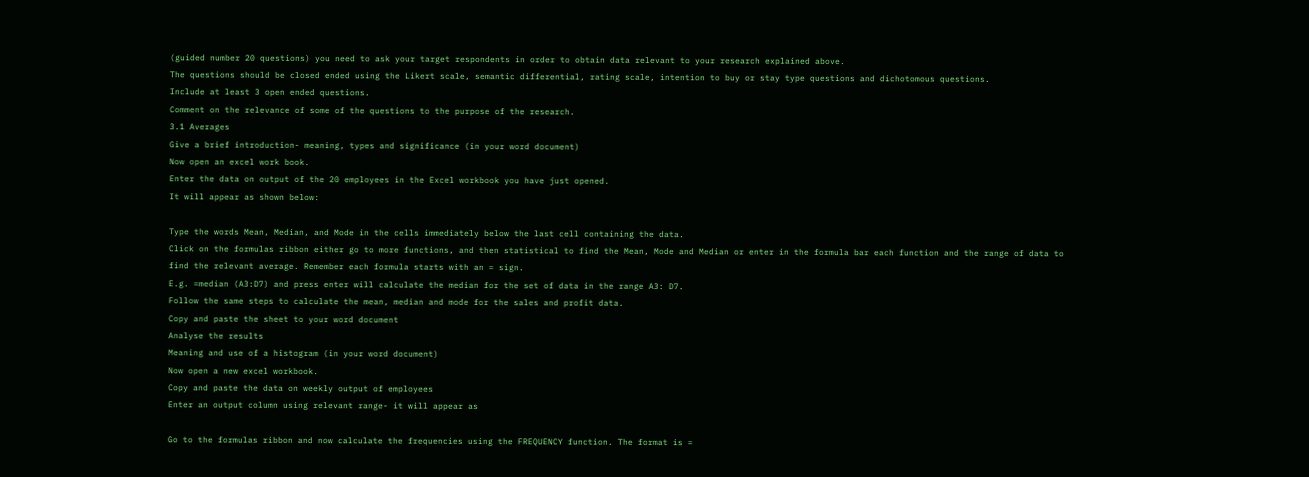(guided number 20 questions) you need to ask your target respondents in order to obtain data relevant to your research explained above.
The questions should be closed ended using the Likert scale, semantic differential, rating scale, intention to buy or stay type questions and dichotomous questions.
Include at least 3 open ended questions.
Comment on the relevance of some of the questions to the purpose of the research.
3.1 Averages
Give a brief introduction- meaning, types and significance (in your word document)
Now open an excel work book.
Enter the data on output of the 20 employees in the Excel workbook you have just opened.
It will appear as shown below:

Type the words Mean, Median, and Mode in the cells immediately below the last cell containing the data.
Click on the formulas ribbon either go to more functions, and then statistical to find the Mean, Mode and Median or enter in the formula bar each function and the range of data to find the relevant average. Remember each formula starts with an = sign.
E.g. =median (A3:D7) and press enter will calculate the median for the set of data in the range A3: D7.
Follow the same steps to calculate the mean, median and mode for the sales and profit data.
Copy and paste the sheet to your word document
Analyse the results
Meaning and use of a histogram (in your word document)
Now open a new excel workbook.
Copy and paste the data on weekly output of employees
Enter an output column using relevant range- it will appear as

Go to the formulas ribbon and now calculate the frequencies using the FREQUENCY function. The format is =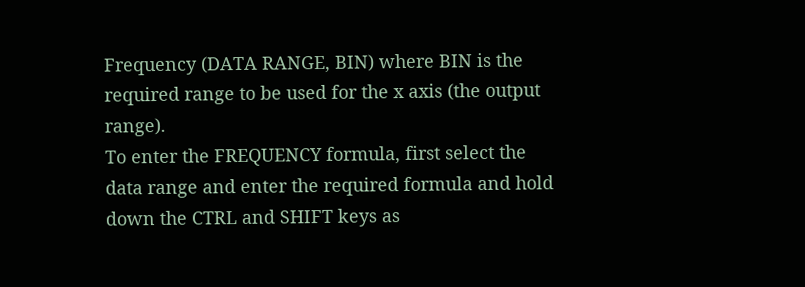Frequency (DATA RANGE, BIN) where BIN is the required range to be used for the x axis (the output range).
To enter the FREQUENCY formula, first select the data range and enter the required formula and hold down the CTRL and SHIFT keys as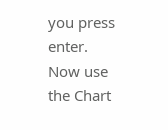you press enter.
Now use the Chart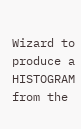Wizard to produce a HISTOGRAM from the